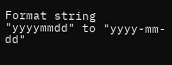Format string "yyyymmdd" to "yyyy-mm-dd"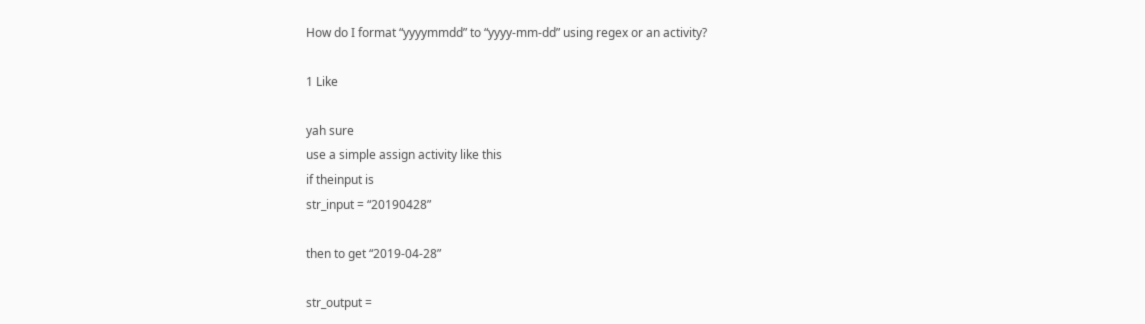How do I format “yyyymmdd” to “yyyy-mm-dd” using regex or an activity?

1 Like

yah sure
use a simple assign activity like this
if theinput is
str_input = “20190428”

then to get “2019-04-28”

str_output =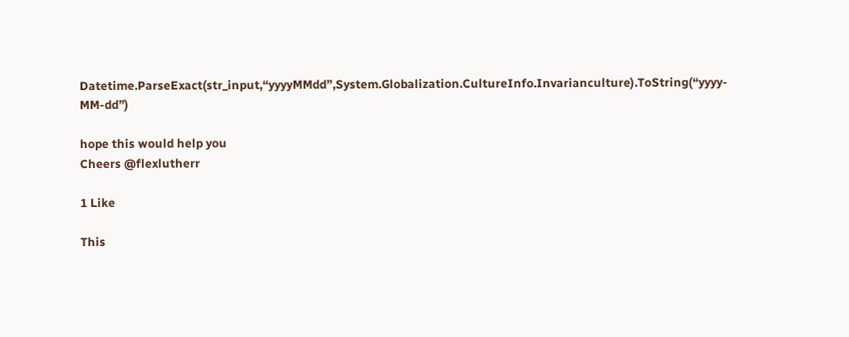Datetime.ParseExact(str_input,“yyyyMMdd”,System.Globalization.CultureInfo.Invarianculture).ToString(“yyyy-MM-dd”)

hope this would help you
Cheers @flexlutherr

1 Like

This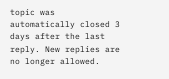topic was automatically closed 3 days after the last reply. New replies are no longer allowed.